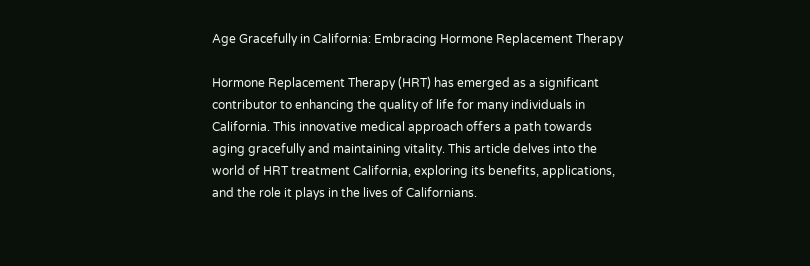Age Gracefully in California: Embracing Hormone Replacement Therapy

Hormone Replacement Therapy (HRT) has emerged as a significant contributor to enhancing the quality of life for many individuals in California. This innovative medical approach offers a path towards aging gracefully and maintaining vitality. This article delves into the world of HRT treatment California, exploring its benefits, applications, and the role it plays in the lives of Californians.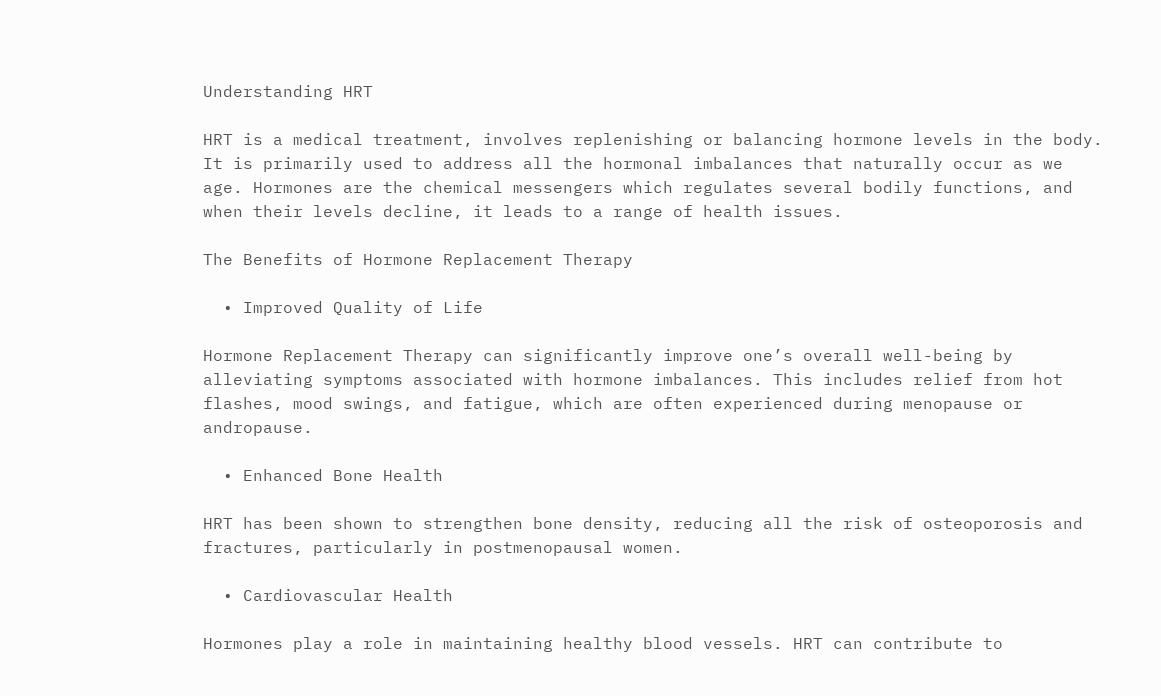Understanding HRT

HRT is a medical treatment, involves replenishing or balancing hormone levels in the body. It is primarily used to address all the hormonal imbalances that naturally occur as we age. Hormones are the chemical messengers which regulates several bodily functions, and when their levels decline, it leads to a range of health issues.

The Benefits of Hormone Replacement Therapy

  • Improved Quality of Life

Hormone Replacement Therapy can significantly improve one’s overall well-being by alleviating symptoms associated with hormone imbalances. This includes relief from hot flashes, mood swings, and fatigue, which are often experienced during menopause or andropause.

  • Enhanced Bone Health

HRT has been shown to strengthen bone density, reducing all the risk of osteoporosis and fractures, particularly in postmenopausal women.

  • Cardiovascular Health

Hormones play a role in maintaining healthy blood vessels. HRT can contribute to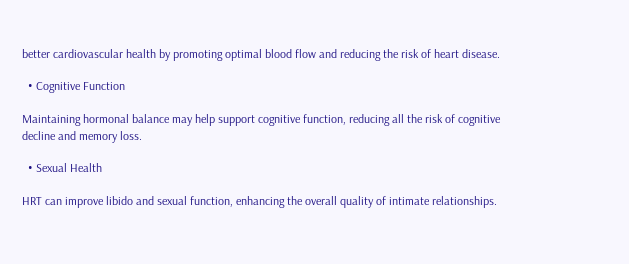better cardiovascular health by promoting optimal blood flow and reducing the risk of heart disease.

  • Cognitive Function

Maintaining hormonal balance may help support cognitive function, reducing all the risk of cognitive decline and memory loss.

  • Sexual Health

HRT can improve libido and sexual function, enhancing the overall quality of intimate relationships.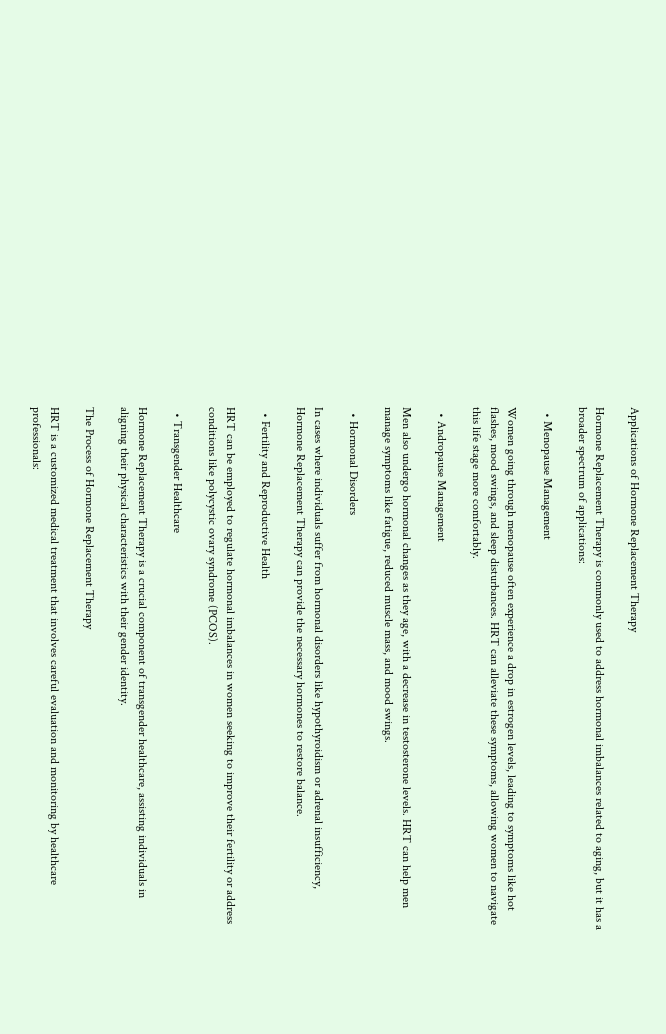Applications of Hormone Replacement Therapy

Hormone Replacement Therapy is commonly used to address hormonal imbalances related to aging, but it has a broader spectrum of applications:

  • Menopause Management

Women going through menopause often experience a drop in estrogen levels, leading to symptoms like hot flashes, mood swings, and sleep disturbances. HRT can alleviate these symptoms, allowing women to navigate this life stage more comfortably.

  • Andropause Management

Men also undergo hormonal changes as they age, with a decrease in testosterone levels. HRT can help men manage symptoms like fatigue, reduced muscle mass, and mood swings.

  • Hormonal Disorders

In cases where individuals suffer from hormonal disorders like hypothyroidism or adrenal insufficiency, Hormone Replacement Therapy can provide the necessary hormones to restore balance.

  • Fertility and Reproductive Health

HRT can be employed to regulate hormonal imbalances in women seeking to improve their fertility or address conditions like polycystic ovary syndrome (PCOS).

  • Transgender Healthcare

Hormone Replacement Therapy is a crucial component of transgender healthcare, assisting individuals in aligning their physical characteristics with their gender identity.

The Process of Hormone Replacement Therapy

HRT is a customized medical treatment that involves careful evaluation and monitoring by healthcare professionals: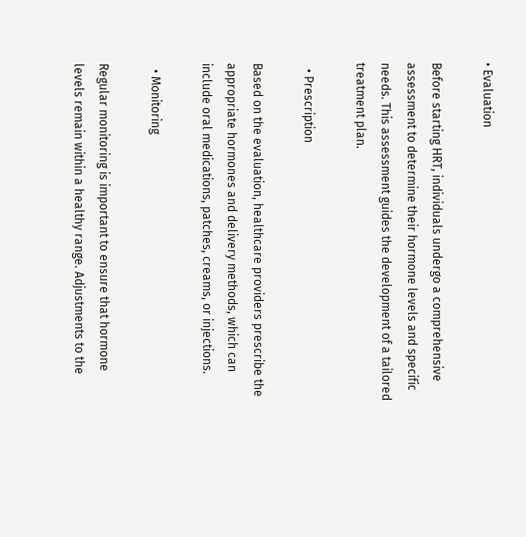• Evaluation

Before starting HRT, individuals undergo a comprehensive assessment to determine their hormone levels and specific needs. This assessment guides the development of a tailored treatment plan.

  • Prescription

Based on the evaluation, healthcare providers prescribe the appropriate hormones and delivery methods, which can include oral medications, patches, creams, or injections.

  • Monitoring

Regular monitoring is important to ensure that hormone levels remain within a healthy range. Adjustments to the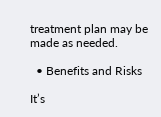treatment plan may be made as needed.

  • Benefits and Risks

It’s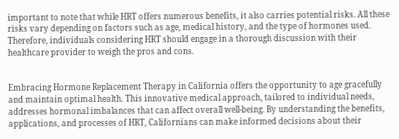important to note that while HRT offers numerous benefits, it also carries potential risks. All these risks vary depending on factors such as age, medical history, and the type of hormones used. Therefore, individuals considering HRT should engage in a thorough discussion with their healthcare provider to weigh the pros and cons.


Embracing Hormone Replacement Therapy in California offers the opportunity to age gracefully and maintain optimal health. This innovative medical approach, tailored to individual needs, addresses hormonal imbalances that can affect overall well-being. By understanding the benefits, applications, and processes of HRT, Californians can make informed decisions about their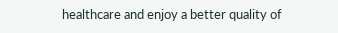healthcare and enjoy a better quality of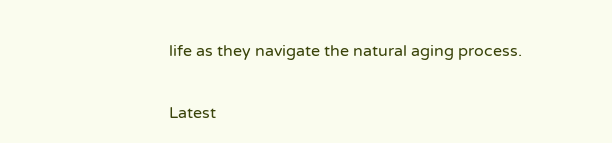life as they navigate the natural aging process.


Latest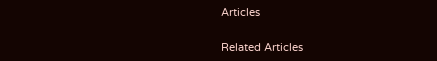Articles

Related Articles